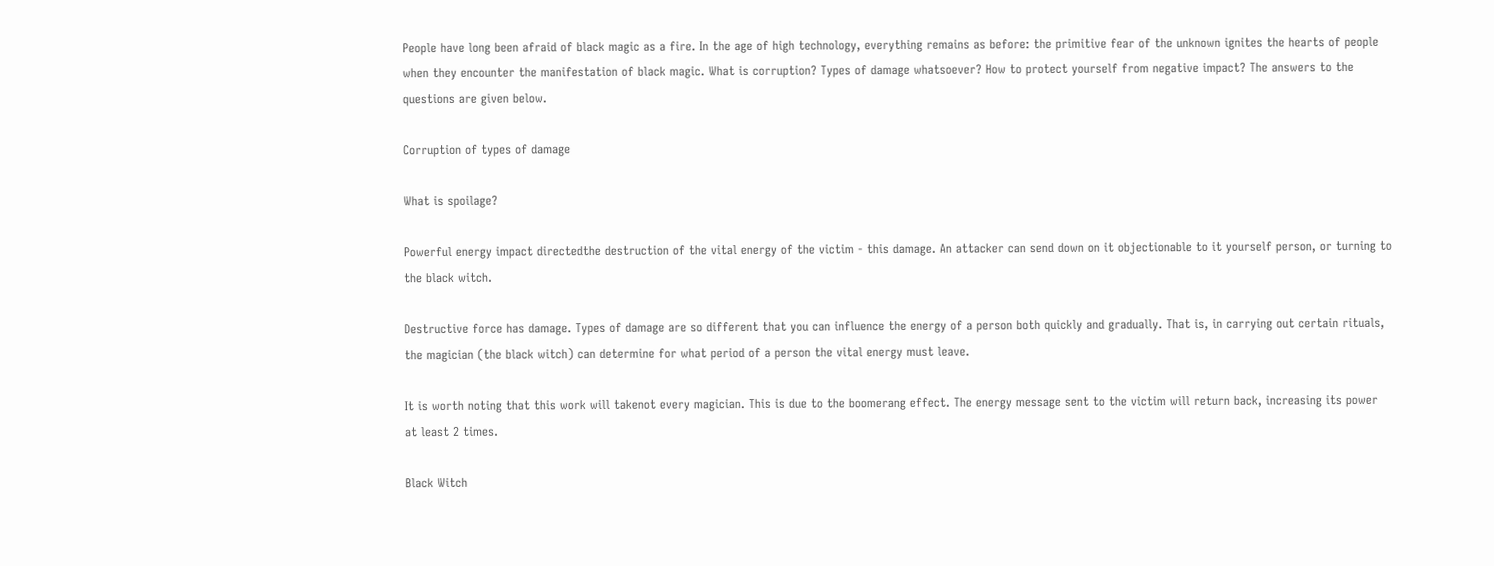People have long been afraid of black magic as a fire. In the age of high technology, everything remains as before: the primitive fear of the unknown ignites the hearts of people when they encounter the manifestation of black magic. What is corruption? Types of damage whatsoever? How to protect yourself from negative impact? The answers to the questions are given below.

Corruption of types of damage

What is spoilage?

Powerful energy impact directedthe destruction of the vital energy of the victim - this damage. An attacker can send down on it objectionable to it yourself person, or turning to the black witch.

Destructive force has damage. Types of damage are so different that you can influence the energy of a person both quickly and gradually. That is, in carrying out certain rituals, the magician (the black witch) can determine for what period of a person the vital energy must leave.

It is worth noting that this work will takenot every magician. This is due to the boomerang effect. The energy message sent to the victim will return back, increasing its power at least 2 times.

Black Witch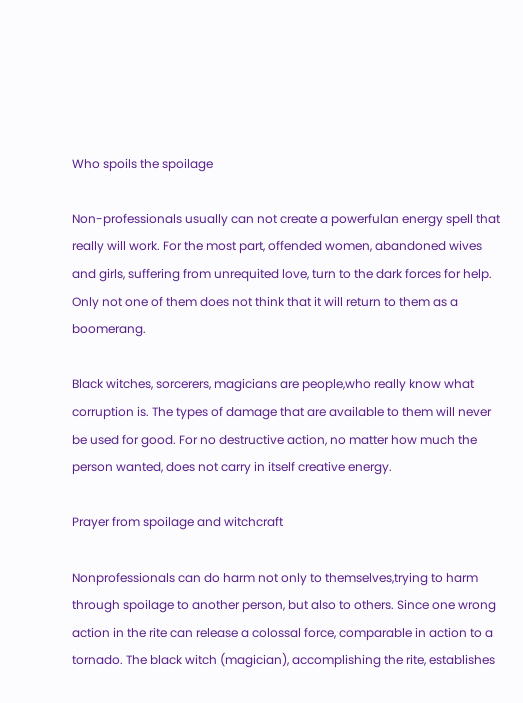Who spoils the spoilage

Non-professionals usually can not create a powerfulan energy spell that really will work. For the most part, offended women, abandoned wives and girls, suffering from unrequited love, turn to the dark forces for help. Only not one of them does not think that it will return to them as a boomerang.

Black witches, sorcerers, magicians are people,who really know what corruption is. The types of damage that are available to them will never be used for good. For no destructive action, no matter how much the person wanted, does not carry in itself creative energy.

Prayer from spoilage and witchcraft

Nonprofessionals can do harm not only to themselves,trying to harm through spoilage to another person, but also to others. Since one wrong action in the rite can release a colossal force, comparable in action to a tornado. The black witch (magician), accomplishing the rite, establishes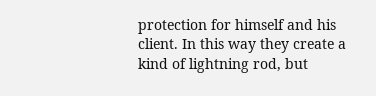protection for himself and his client. In this way they create a kind of lightning rod, but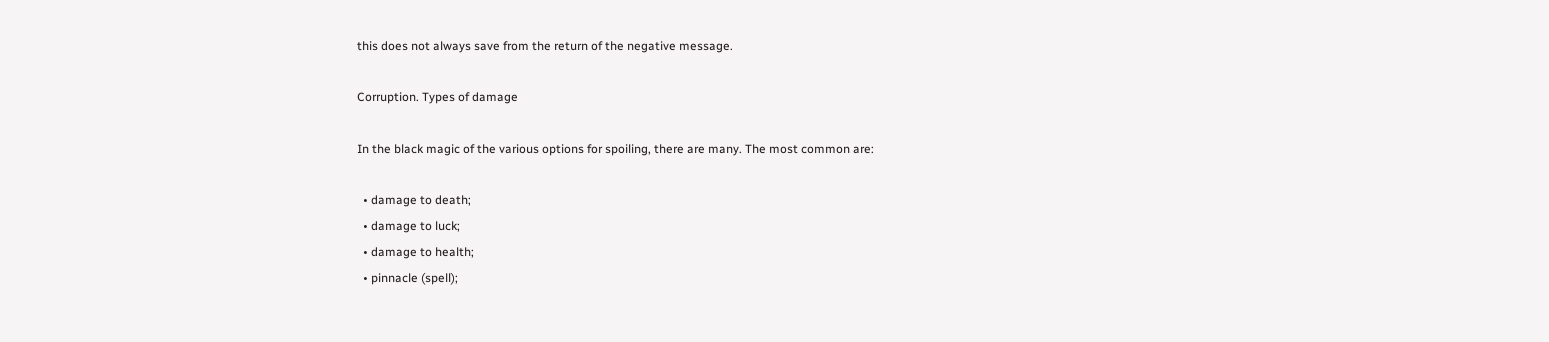this does not always save from the return of the negative message.

Corruption. Types of damage

In the black magic of the various options for spoiling, there are many. The most common are:

  • damage to death;
  • damage to luck;
  • damage to health;
  • pinnacle (spell);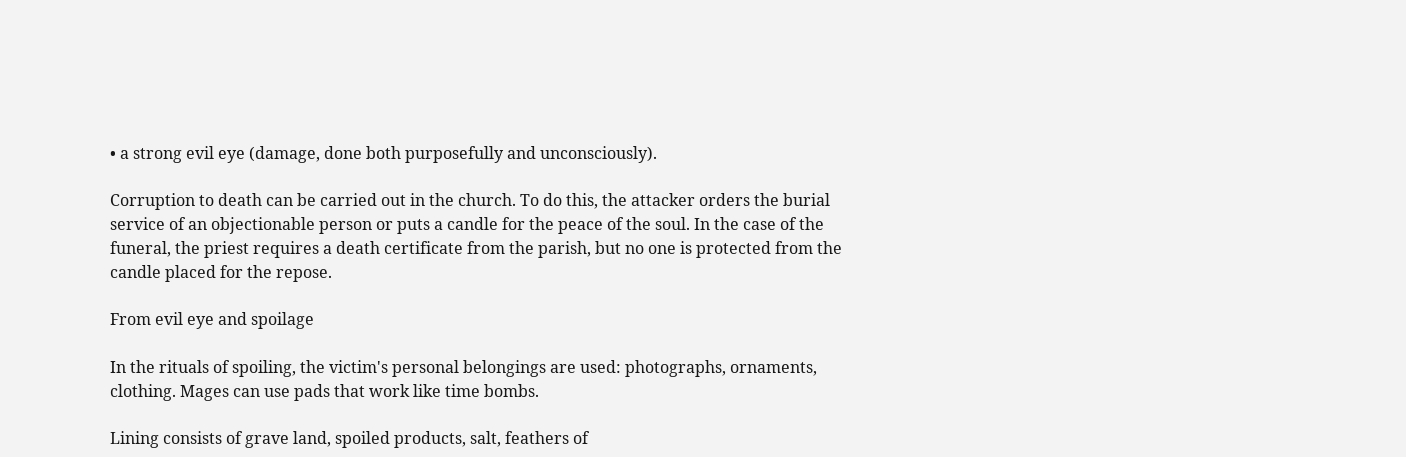• a strong evil eye (damage, done both purposefully and unconsciously).

Corruption to death can be carried out in the church. To do this, the attacker orders the burial service of an objectionable person or puts a candle for the peace of the soul. In the case of the funeral, the priest requires a death certificate from the parish, but no one is protected from the candle placed for the repose.

From evil eye and spoilage

In the rituals of spoiling, the victim's personal belongings are used: photographs, ornaments, clothing. Mages can use pads that work like time bombs.

Lining consists of grave land, spoiled products, salt, feathers of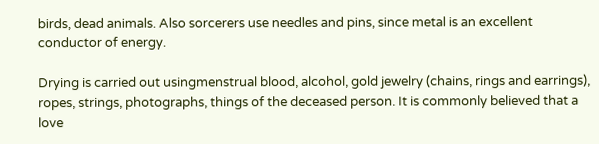birds, dead animals. Also sorcerers use needles and pins, since metal is an excellent conductor of energy.

Drying is carried out usingmenstrual blood, alcohol, gold jewelry (chains, rings and earrings), ropes, strings, photographs, things of the deceased person. It is commonly believed that a love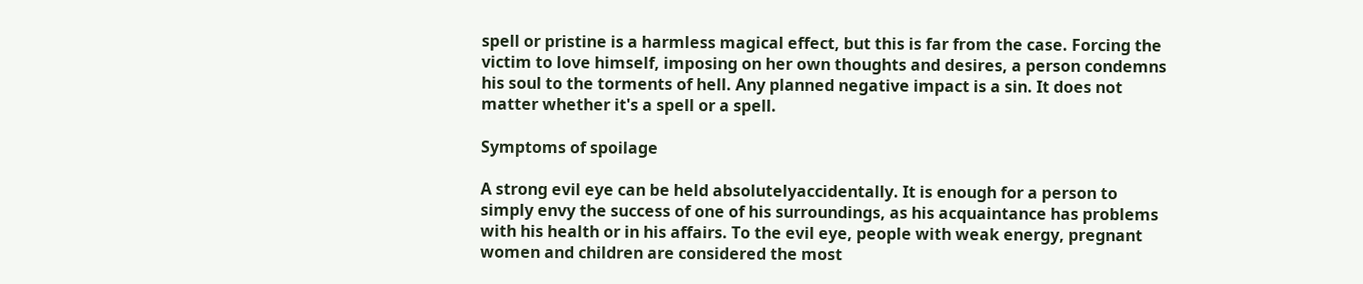spell or pristine is a harmless magical effect, but this is far from the case. Forcing the victim to love himself, imposing on her own thoughts and desires, a person condemns his soul to the torments of hell. Any planned negative impact is a sin. It does not matter whether it's a spell or a spell.

Symptoms of spoilage

A strong evil eye can be held absolutelyaccidentally. It is enough for a person to simply envy the success of one of his surroundings, as his acquaintance has problems with his health or in his affairs. To the evil eye, people with weak energy, pregnant women and children are considered the most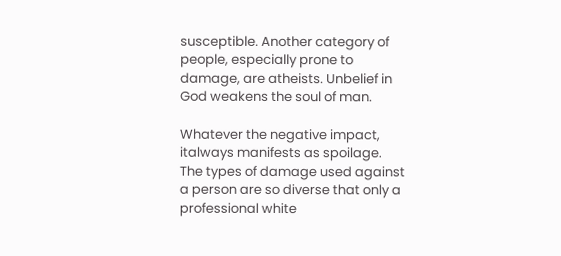susceptible. Another category of people, especially prone to damage, are atheists. Unbelief in God weakens the soul of man.

Whatever the negative impact, italways manifests as spoilage. The types of damage used against a person are so diverse that only a professional white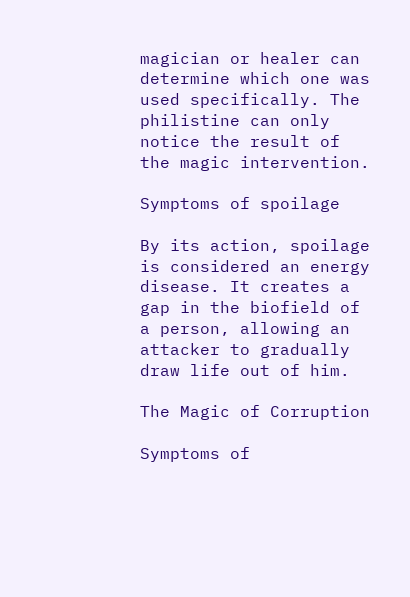magician or healer can determine which one was used specifically. The philistine can only notice the result of the magic intervention.

Symptoms of spoilage

By its action, spoilage is considered an energy disease. It creates a gap in the biofield of a person, allowing an attacker to gradually draw life out of him.

The Magic of Corruption

Symptoms of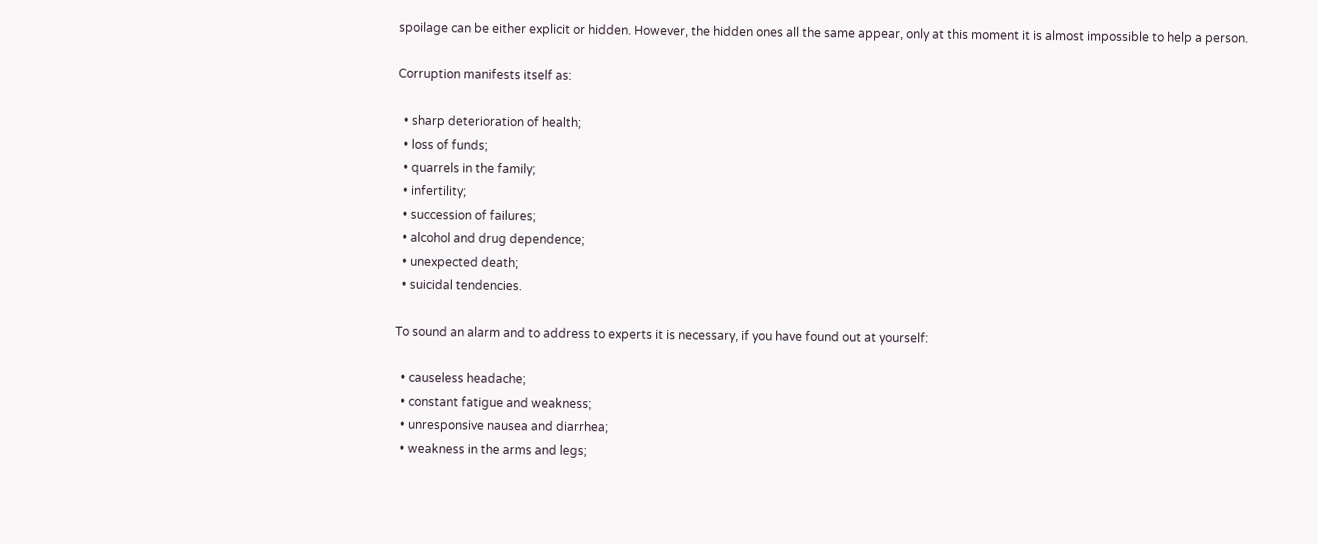spoilage can be either explicit or hidden. However, the hidden ones all the same appear, only at this moment it is almost impossible to help a person.

Corruption manifests itself as:

  • sharp deterioration of health;
  • loss of funds;
  • quarrels in the family;
  • infertility;
  • succession of failures;
  • alcohol and drug dependence;
  • unexpected death;
  • suicidal tendencies.

To sound an alarm and to address to experts it is necessary, if you have found out at yourself:

  • causeless headache;
  • constant fatigue and weakness;
  • unresponsive nausea and diarrhea;
  • weakness in the arms and legs;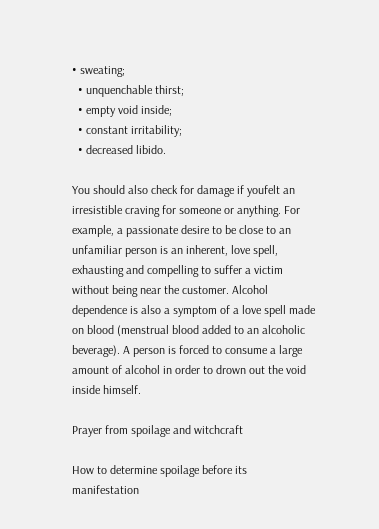• sweating;
  • unquenchable thirst;
  • empty void inside;
  • constant irritability;
  • decreased libido.

You should also check for damage if youfelt an irresistible craving for someone or anything. For example, a passionate desire to be close to an unfamiliar person is an inherent, love spell, exhausting and compelling to suffer a victim without being near the customer. Alcohol dependence is also a symptom of a love spell made on blood (menstrual blood added to an alcoholic beverage). A person is forced to consume a large amount of alcohol in order to drown out the void inside himself.

Prayer from spoilage and witchcraft

How to determine spoilage before its manifestation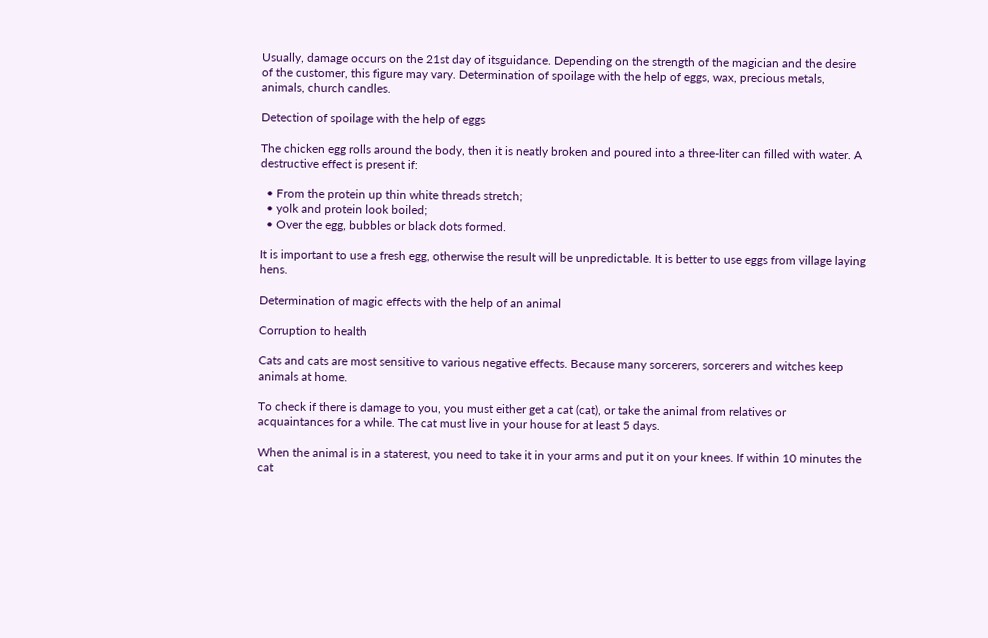Usually, damage occurs on the 21st day of itsguidance. Depending on the strength of the magician and the desire of the customer, this figure may vary. Determination of spoilage with the help of eggs, wax, precious metals, animals, church candles.

Detection of spoilage with the help of eggs

The chicken egg rolls around the body, then it is neatly broken and poured into a three-liter can filled with water. A destructive effect is present if:

  • From the protein up thin white threads stretch;
  • yolk and protein look boiled;
  • Over the egg, bubbles or black dots formed.

It is important to use a fresh egg, otherwise the result will be unpredictable. It is better to use eggs from village laying hens.

Determination of magic effects with the help of an animal

Corruption to health

Cats and cats are most sensitive to various negative effects. Because many sorcerers, sorcerers and witches keep animals at home.

To check if there is damage to you, you must either get a cat (cat), or take the animal from relatives or acquaintances for a while. The cat must live in your house for at least 5 days.

When the animal is in a staterest, you need to take it in your arms and put it on your knees. If within 10 minutes the cat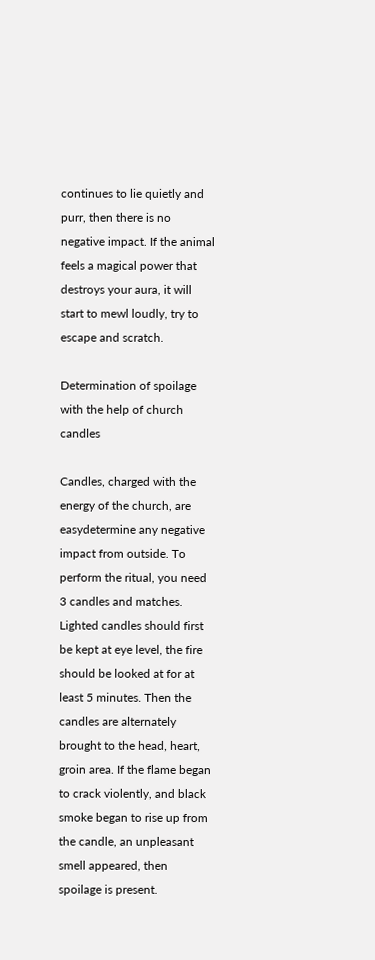continues to lie quietly and purr, then there is no negative impact. If the animal feels a magical power that destroys your aura, it will start to mewl loudly, try to escape and scratch.

Determination of spoilage with the help of church candles

Candles, charged with the energy of the church, are easydetermine any negative impact from outside. To perform the ritual, you need 3 candles and matches. Lighted candles should first be kept at eye level, the fire should be looked at for at least 5 minutes. Then the candles are alternately brought to the head, heart, groin area. If the flame began to crack violently, and black smoke began to rise up from the candle, an unpleasant smell appeared, then spoilage is present.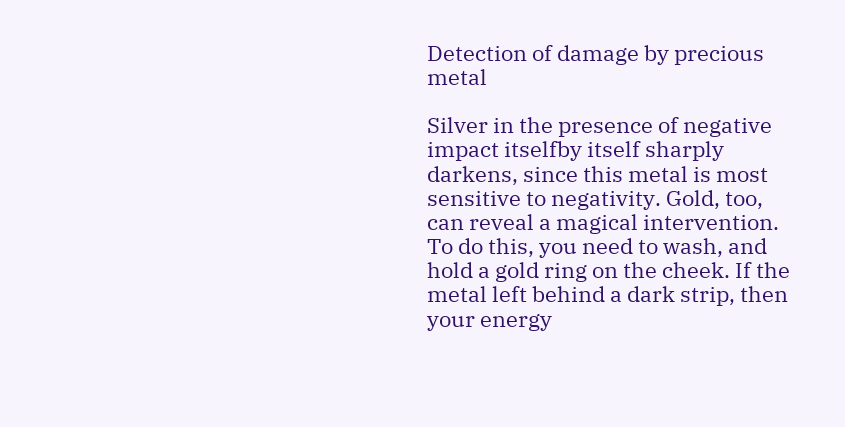Detection of damage by precious metal

Silver in the presence of negative impact itselfby itself sharply darkens, since this metal is most sensitive to negativity. Gold, too, can reveal a magical intervention. To do this, you need to wash, and hold a gold ring on the cheek. If the metal left behind a dark strip, then your energy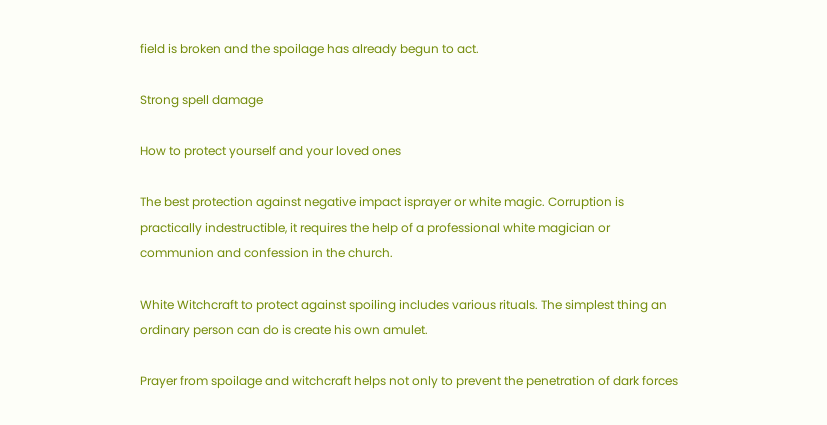field is broken and the spoilage has already begun to act.

Strong spell damage

How to protect yourself and your loved ones

The best protection against negative impact isprayer or white magic. Corruption is practically indestructible, it requires the help of a professional white magician or communion and confession in the church.

White Witchcraft to protect against spoiling includes various rituals. The simplest thing an ordinary person can do is create his own amulet.

Prayer from spoilage and witchcraft helps not only to prevent the penetration of dark forces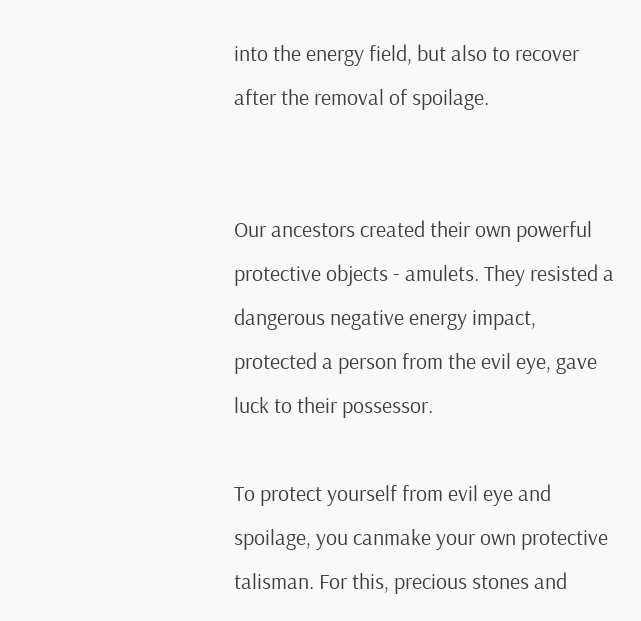into the energy field, but also to recover after the removal of spoilage.


Our ancestors created their own powerful protective objects - amulets. They resisted a dangerous negative energy impact, protected a person from the evil eye, gave luck to their possessor.

To protect yourself from evil eye and spoilage, you canmake your own protective talisman. For this, precious stones and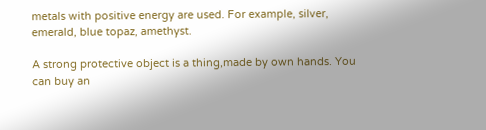metals with positive energy are used. For example, silver, emerald, blue topaz, amethyst.

A strong protective object is a thing,made by own hands. You can buy an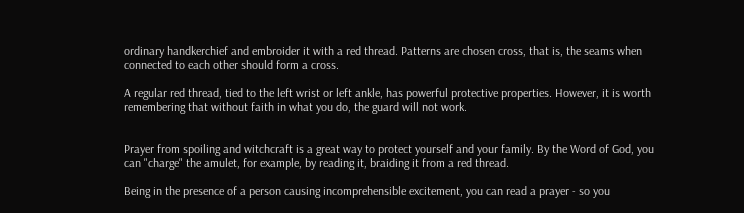ordinary handkerchief and embroider it with a red thread. Patterns are chosen cross, that is, the seams when connected to each other should form a cross.

A regular red thread, tied to the left wrist or left ankle, has powerful protective properties. However, it is worth remembering that without faith in what you do, the guard will not work.


Prayer from spoiling and witchcraft is a great way to protect yourself and your family. By the Word of God, you can "charge" the amulet, for example, by reading it, braiding it from a red thread.

Being in the presence of a person causing incomprehensible excitement, you can read a prayer - so you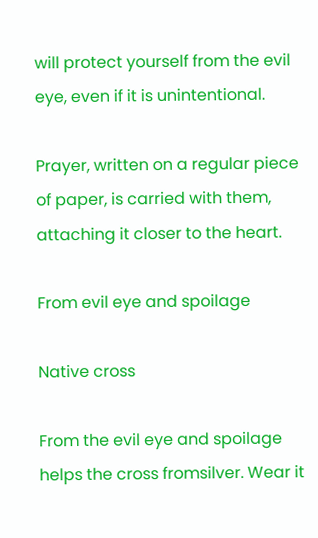will protect yourself from the evil eye, even if it is unintentional.

Prayer, written on a regular piece of paper, is carried with them, attaching it closer to the heart.

From evil eye and spoilage

Native cross

From the evil eye and spoilage helps the cross fromsilver. Wear it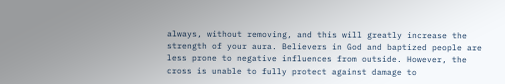always, without removing, and this will greatly increase the strength of your aura. Believers in God and baptized people are less prone to negative influences from outside. However, the cross is unable to fully protect against damage to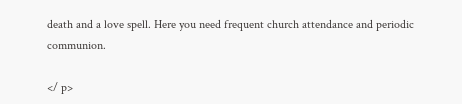death and a love spell. Here you need frequent church attendance and periodic communion.

</ p>